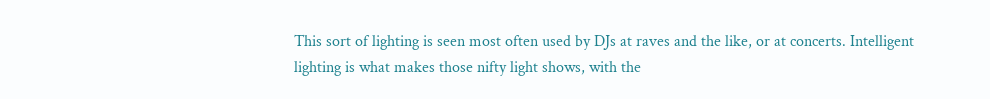This sort of lighting is seen most often used by DJs at raves and the like, or at concerts. Intelligent lighting is what makes those nifty light shows, with the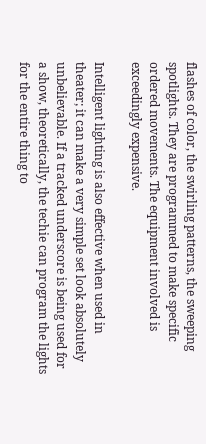flashes of color, the swirling patterns, the sweeping spotlights. They are programmed to make specific ordered movements. The equipment involved is exceedingly expensive.

Intelligent lighting is also effective when used in theater; it can make a very simple set look absolutely unbelievable. If a tracked underscore is being used for a show, theoretically, the techie can program the lights for the entire thing to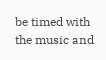be timed with the music and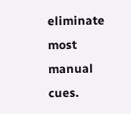eliminate most manual cues.